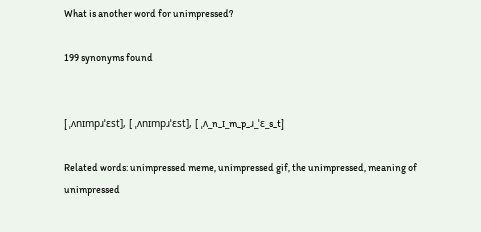What is another word for unimpressed?

199 synonyms found


[ ˌʌnɪmpɹˈɛst], [ ˌʌnɪmpɹˈɛst], [ ˌʌ_n_ɪ_m_p_ɹ_ˈɛ_s_t]

Related words: unimpressed meme, unimpressed gif, the unimpressed, meaning of unimpressed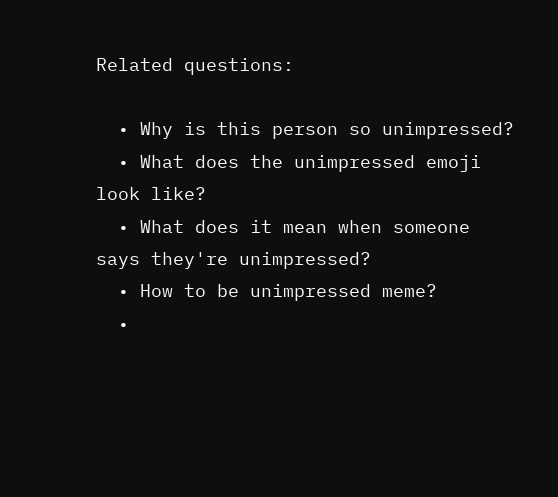Related questions:

  • Why is this person so unimpressed?
  • What does the unimpressed emoji look like?
  • What does it mean when someone says they're unimpressed?
  • How to be unimpressed meme?
  •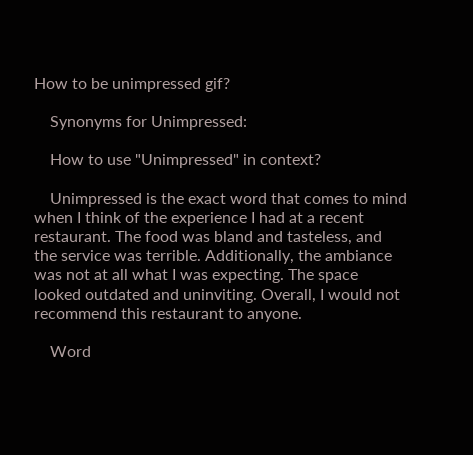How to be unimpressed gif?

    Synonyms for Unimpressed:

    How to use "Unimpressed" in context?

    Unimpressed is the exact word that comes to mind when I think of the experience I had at a recent restaurant. The food was bland and tasteless, and the service was terrible. Additionally, the ambiance was not at all what I was expecting. The space looked outdated and uninviting. Overall, I would not recommend this restaurant to anyone.

    Word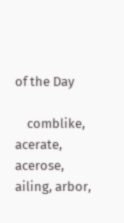of the Day

    comblike, acerate, acerose, ailing, arbor,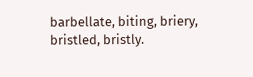barbellate, biting, briery, bristled, bristly.